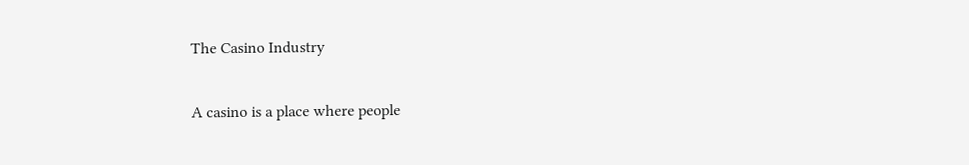The Casino Industry

A casino is a place where people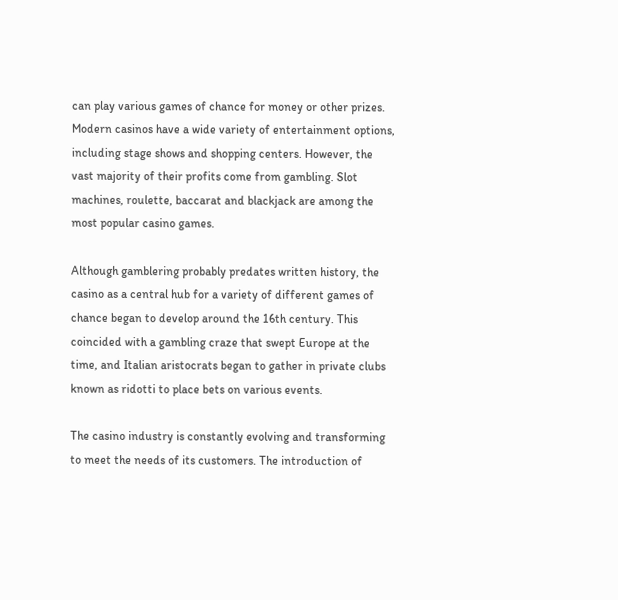can play various games of chance for money or other prizes. Modern casinos have a wide variety of entertainment options, including stage shows and shopping centers. However, the vast majority of their profits come from gambling. Slot machines, roulette, baccarat and blackjack are among the most popular casino games.

Although gamblering probably predates written history, the casino as a central hub for a variety of different games of chance began to develop around the 16th century. This coincided with a gambling craze that swept Europe at the time, and Italian aristocrats began to gather in private clubs known as ridotti to place bets on various events.

The casino industry is constantly evolving and transforming to meet the needs of its customers. The introduction of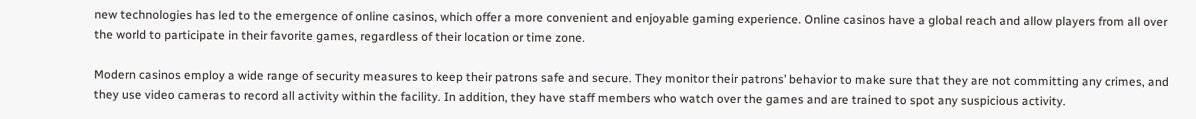new technologies has led to the emergence of online casinos, which offer a more convenient and enjoyable gaming experience. Online casinos have a global reach and allow players from all over the world to participate in their favorite games, regardless of their location or time zone.

Modern casinos employ a wide range of security measures to keep their patrons safe and secure. They monitor their patrons’ behavior to make sure that they are not committing any crimes, and they use video cameras to record all activity within the facility. In addition, they have staff members who watch over the games and are trained to spot any suspicious activity.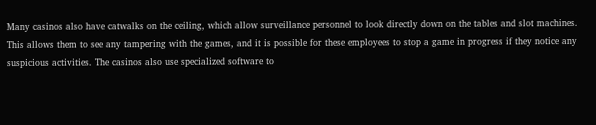Many casinos also have catwalks on the ceiling, which allow surveillance personnel to look directly down on the tables and slot machines. This allows them to see any tampering with the games, and it is possible for these employees to stop a game in progress if they notice any suspicious activities. The casinos also use specialized software to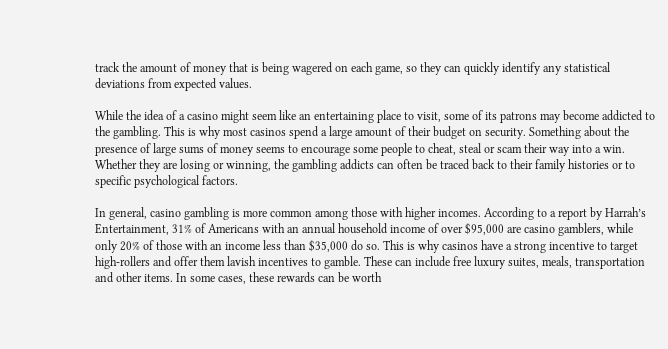track the amount of money that is being wagered on each game, so they can quickly identify any statistical deviations from expected values.

While the idea of a casino might seem like an entertaining place to visit, some of its patrons may become addicted to the gambling. This is why most casinos spend a large amount of their budget on security. Something about the presence of large sums of money seems to encourage some people to cheat, steal or scam their way into a win. Whether they are losing or winning, the gambling addicts can often be traced back to their family histories or to specific psychological factors.

In general, casino gambling is more common among those with higher incomes. According to a report by Harrah’s Entertainment, 31% of Americans with an annual household income of over $95,000 are casino gamblers, while only 20% of those with an income less than $35,000 do so. This is why casinos have a strong incentive to target high-rollers and offer them lavish incentives to gamble. These can include free luxury suites, meals, transportation and other items. In some cases, these rewards can be worth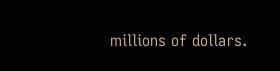millions of dollars.